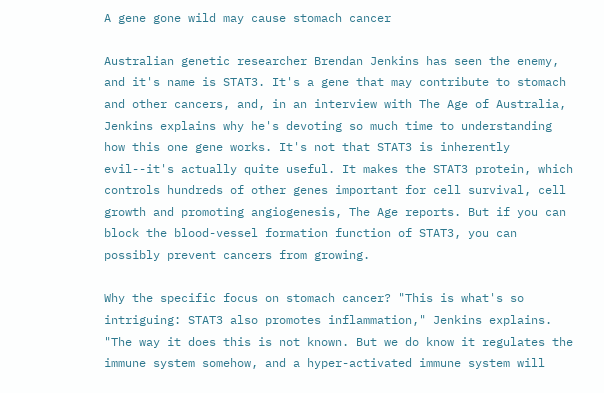A gene gone wild may cause stomach cancer

Australian genetic researcher Brendan Jenkins has seen the enemy, and it's name is STAT3. It's a gene that may contribute to stomach and other cancers, and, in an interview with The Age of Australia, Jenkins explains why he's devoting so much time to understanding how this one gene works. It's not that STAT3 is inherently evil--it's actually quite useful. It makes the STAT3 protein, which controls hundreds of other genes important for cell survival, cell growth and promoting angiogenesis, The Age reports. But if you can block the blood-vessel formation function of STAT3, you can possibly prevent cancers from growing.

Why the specific focus on stomach cancer? "This is what's so intriguing: STAT3 also promotes inflammation," Jenkins explains. "The way it does this is not known. But we do know it regulates the immune system somehow, and a hyper-activated immune system will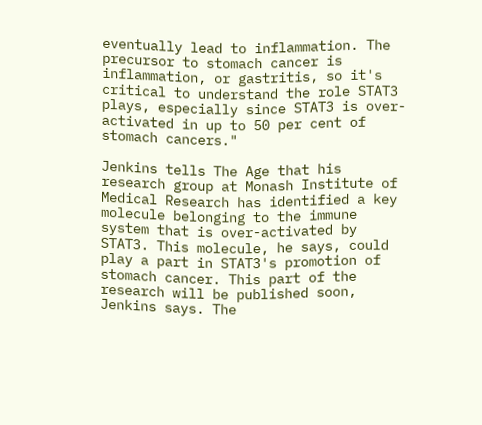eventually lead to inflammation. The precursor to stomach cancer is inflammation, or gastritis, so it's critical to understand the role STAT3 plays, especially since STAT3 is over-activated in up to 50 per cent of stomach cancers."

Jenkins tells The Age that his research group at Monash Institute of Medical Research has identified a key molecule belonging to the immune system that is over-activated by STAT3. This molecule, he says, could play a part in STAT3's promotion of stomach cancer. This part of the research will be published soon, Jenkins says. The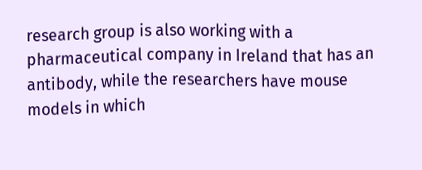research group is also working with a pharmaceutical company in Ireland that has an antibody, while the researchers have mouse models in which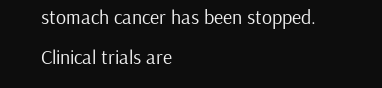stomach cancer has been stopped. Clinical trials are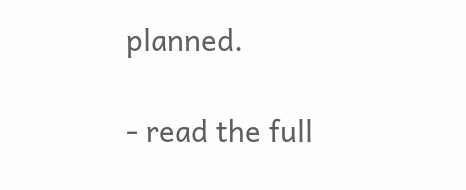planned.

- read the full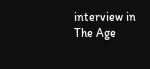interview in The Age